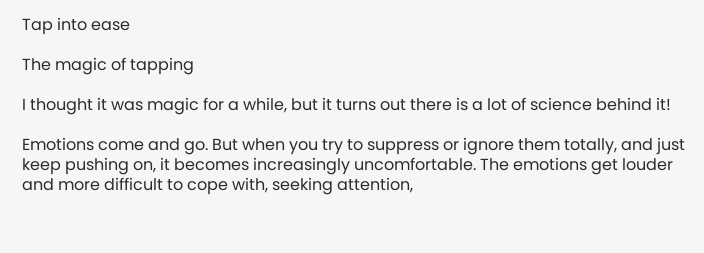Tap into ease

The magic of tapping

I thought it was magic for a while, but it turns out there is a lot of science behind it!

Emotions come and go. But when you try to suppress or ignore them totally, and just keep pushing on, it becomes increasingly uncomfortable. The emotions get louder and more difficult to cope with, seeking attention,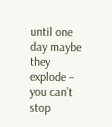until one day maybe they explode – you can’t stop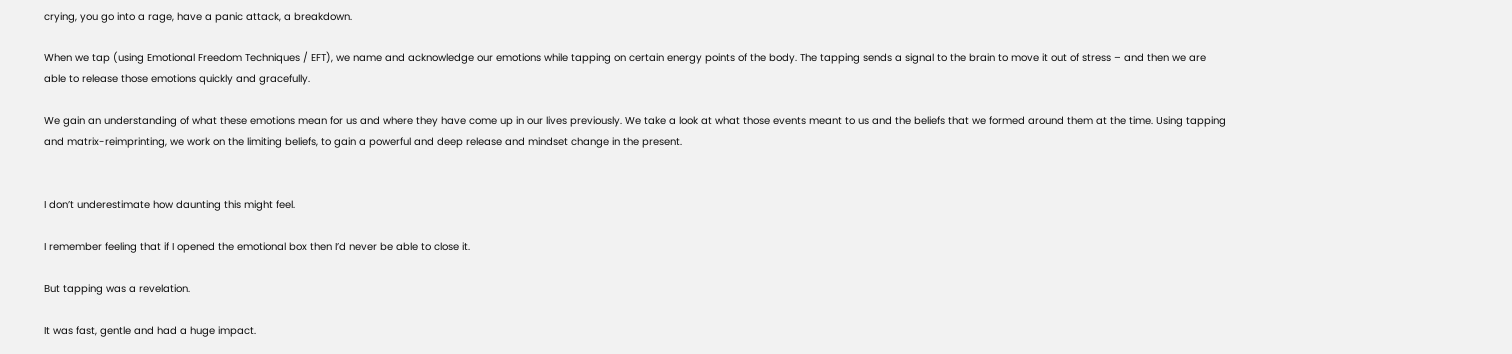crying, you go into a rage, have a panic attack, a breakdown.

When we tap (using Emotional Freedom Techniques / EFT), we name and acknowledge our emotions while tapping on certain energy points of the body. The tapping sends a signal to the brain to move it out of stress – and then we are able to release those emotions quickly and gracefully.

We gain an understanding of what these emotions mean for us and where they have come up in our lives previously. We take a look at what those events meant to us and the beliefs that we formed around them at the time. Using tapping and matrix-reimprinting, we work on the limiting beliefs, to gain a powerful and deep release and mindset change in the present.


I don’t underestimate how daunting this might feel.

I remember feeling that if I opened the emotional box then I’d never be able to close it.

But tapping was a revelation.

It was fast, gentle and had a huge impact.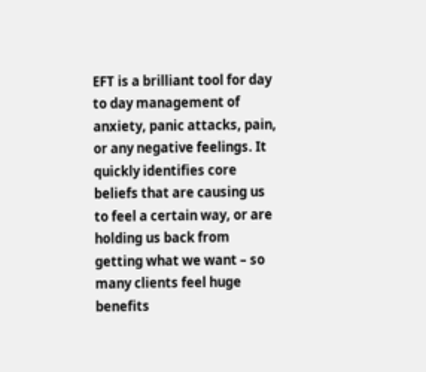EFT is a brilliant tool for day to day management of anxiety, panic attacks, pain, or any negative feelings. It quickly identifies core beliefs that are causing us to feel a certain way, or are holding us back from getting what we want – so many clients feel huge benefits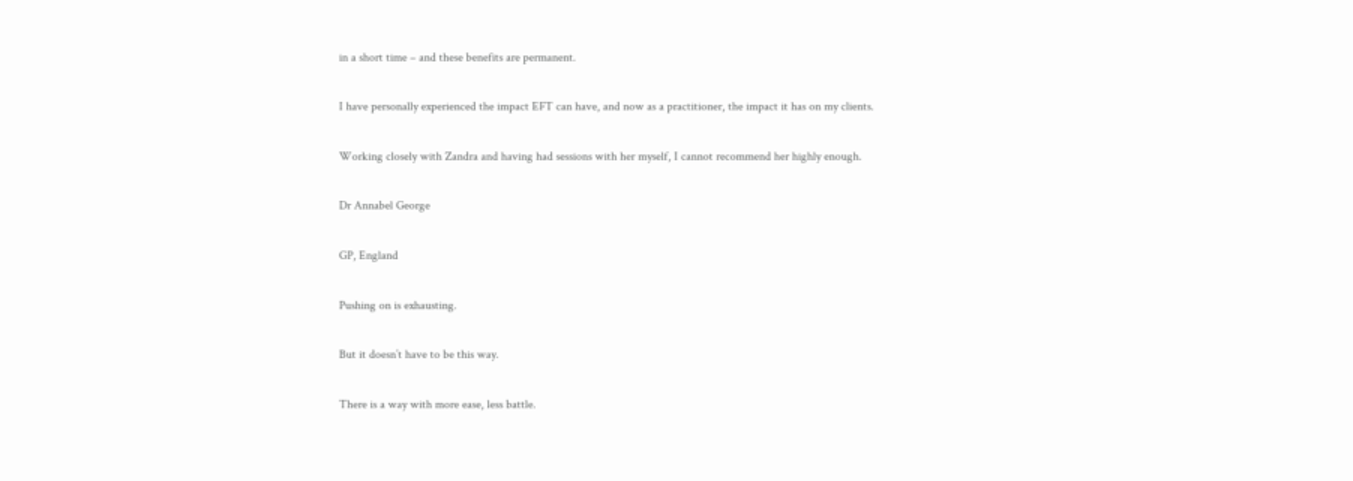in a short time – and these benefits are permanent.

I have personally experienced the impact EFT can have, and now as a practitioner, the impact it has on my clients.

Working closely with Zandra and having had sessions with her myself, I cannot recommend her highly enough.

Dr Annabel George

GP, England

Pushing on is exhausting.

But it doesn’t have to be this way.

There is a way with more ease, less battle.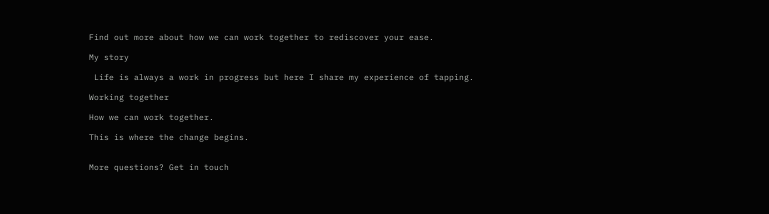Find out more about how we can work together to rediscover your ease.

My story

 Life is always a work in progress but here I share my experience of tapping.

Working together

How we can work together.

This is where the change begins.


More questions? Get in touch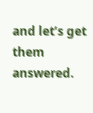and let’s get them answered.